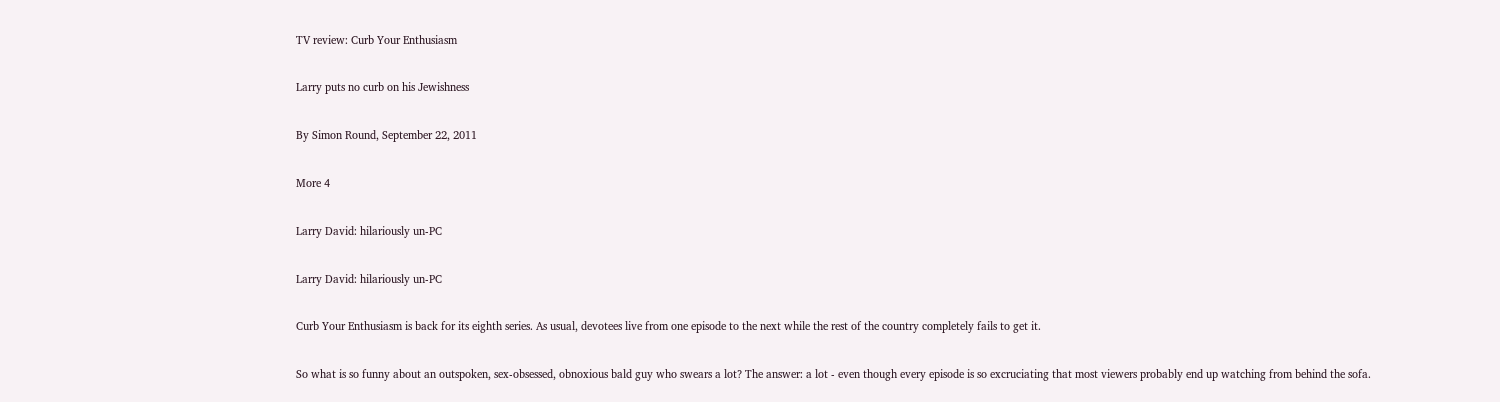TV review: Curb Your Enthusiasm

Larry puts no curb on his Jewishness

By Simon Round, September 22, 2011

More 4

Larry David: hilariously un-PC

Larry David: hilariously un-PC

Curb Your Enthusiasm is back for its eighth series. As usual, devotees live from one episode to the next while the rest of the country completely fails to get it.

So what is so funny about an outspoken, sex-obsessed, obnoxious bald guy who swears a lot? The answer: a lot - even though every episode is so excruciating that most viewers probably end up watching from behind the sofa.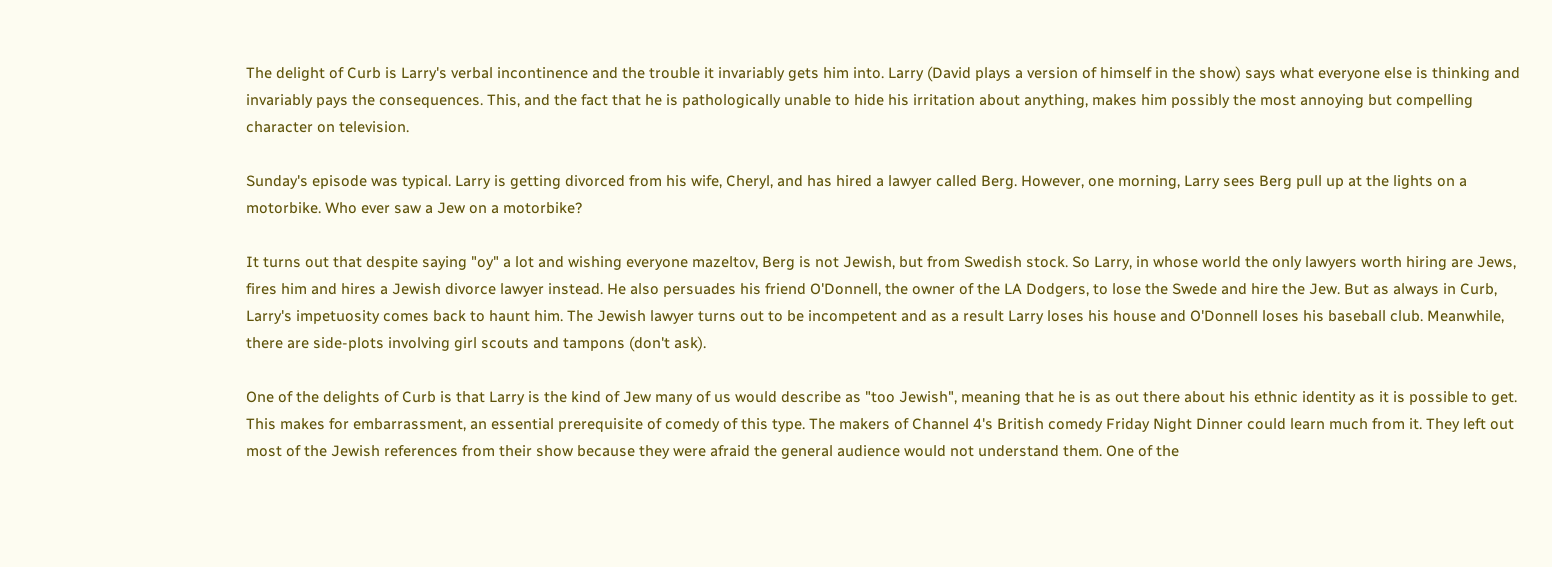The delight of Curb is Larry's verbal incontinence and the trouble it invariably gets him into. Larry (David plays a version of himself in the show) says what everyone else is thinking and invariably pays the consequences. This, and the fact that he is pathologically unable to hide his irritation about anything, makes him possibly the most annoying but compelling character on television.

Sunday's episode was typical. Larry is getting divorced from his wife, Cheryl, and has hired a lawyer called Berg. However, one morning, Larry sees Berg pull up at the lights on a motorbike. Who ever saw a Jew on a motorbike?

It turns out that despite saying "oy" a lot and wishing everyone mazeltov, Berg is not Jewish, but from Swedish stock. So Larry, in whose world the only lawyers worth hiring are Jews, fires him and hires a Jewish divorce lawyer instead. He also persuades his friend O'Donnell, the owner of the LA Dodgers, to lose the Swede and hire the Jew. But as always in Curb, Larry's impetuosity comes back to haunt him. The Jewish lawyer turns out to be incompetent and as a result Larry loses his house and O'Donnell loses his baseball club. Meanwhile, there are side-plots involving girl scouts and tampons (don't ask).

One of the delights of Curb is that Larry is the kind of Jew many of us would describe as "too Jewish", meaning that he is as out there about his ethnic identity as it is possible to get. This makes for embarrassment, an essential prerequisite of comedy of this type. The makers of Channel 4's British comedy Friday Night Dinner could learn much from it. They left out most of the Jewish references from their show because they were afraid the general audience would not understand them. One of the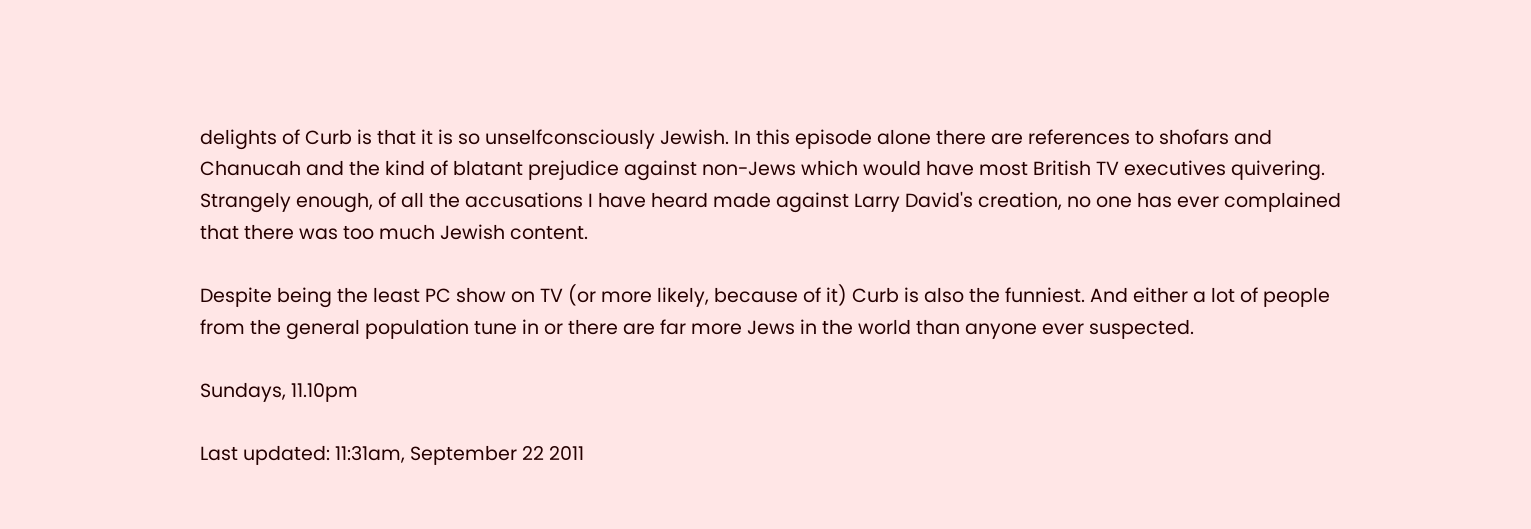delights of Curb is that it is so unselfconsciously Jewish. In this episode alone there are references to shofars and Chanucah and the kind of blatant prejudice against non-Jews which would have most British TV executives quivering. Strangely enough, of all the accusations I have heard made against Larry David's creation, no one has ever complained that there was too much Jewish content.

Despite being the least PC show on TV (or more likely, because of it) Curb is also the funniest. And either a lot of people from the general population tune in or there are far more Jews in the world than anyone ever suspected.

Sundays, 11.10pm

Last updated: 11:31am, September 22 2011